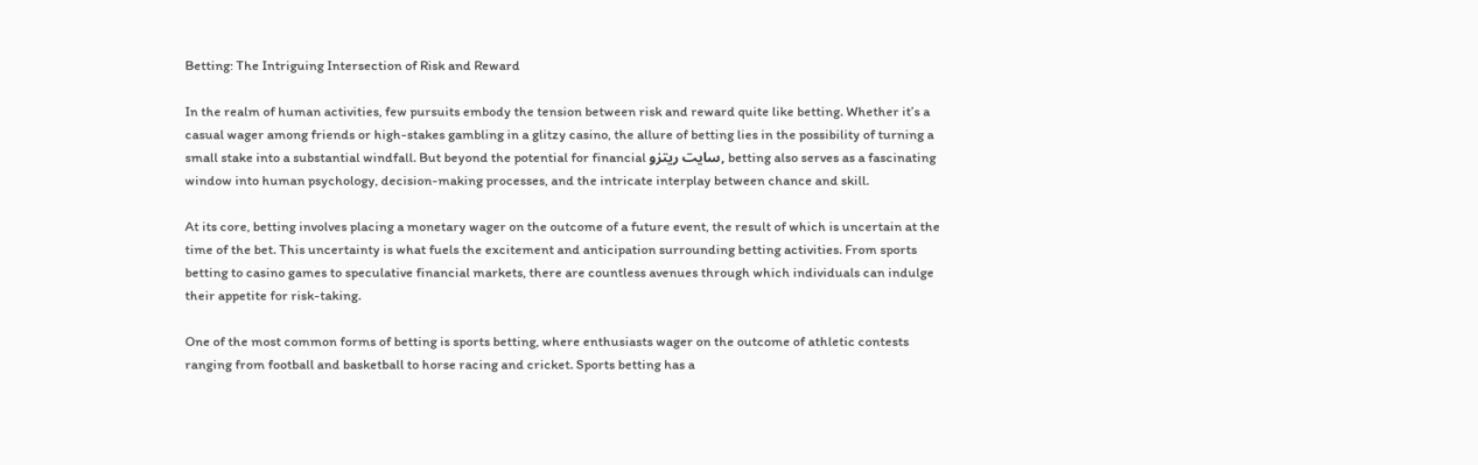Betting: The Intriguing Intersection of Risk and Reward

In the realm of human activities, few pursuits embody the tension between risk and reward quite like betting. Whether it’s a casual wager among friends or high-stakes gambling in a glitzy casino, the allure of betting lies in the possibility of turning a small stake into a substantial windfall. But beyond the potential for financial سایت ریتزو, betting also serves as a fascinating window into human psychology, decision-making processes, and the intricate interplay between chance and skill.

At its core, betting involves placing a monetary wager on the outcome of a future event, the result of which is uncertain at the time of the bet. This uncertainty is what fuels the excitement and anticipation surrounding betting activities. From sports betting to casino games to speculative financial markets, there are countless avenues through which individuals can indulge their appetite for risk-taking.

One of the most common forms of betting is sports betting, where enthusiasts wager on the outcome of athletic contests ranging from football and basketball to horse racing and cricket. Sports betting has a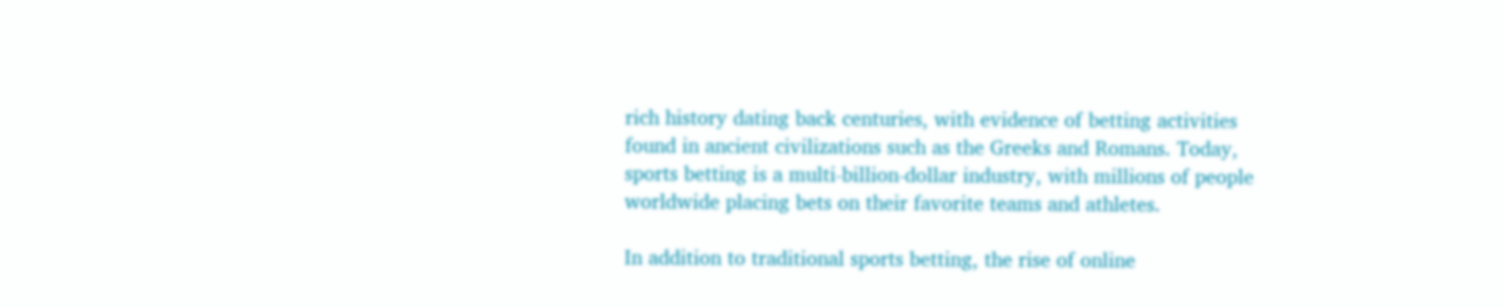rich history dating back centuries, with evidence of betting activities found in ancient civilizations such as the Greeks and Romans. Today, sports betting is a multi-billion-dollar industry, with millions of people worldwide placing bets on their favorite teams and athletes.

In addition to traditional sports betting, the rise of online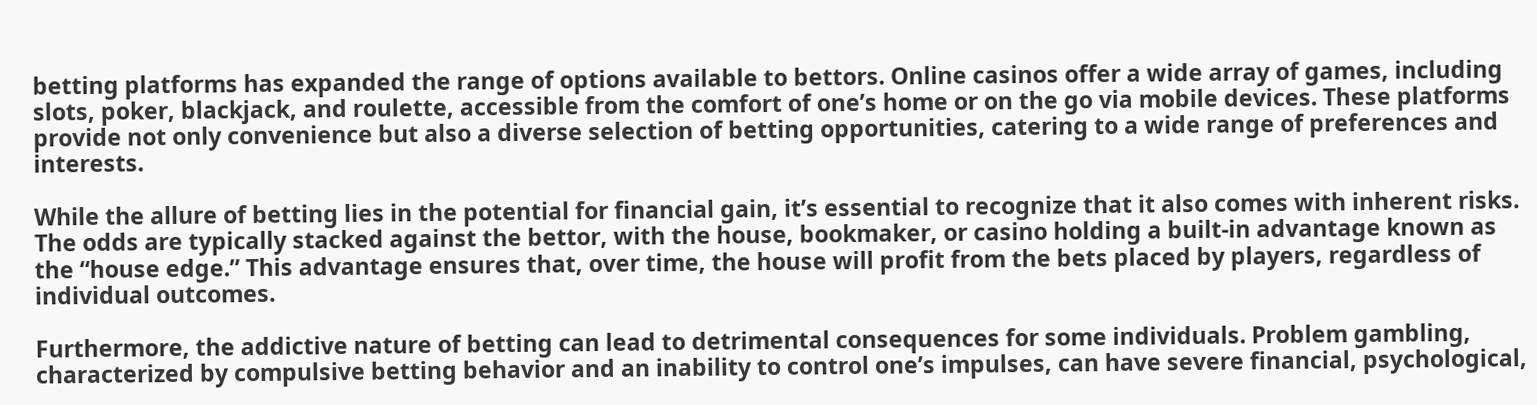betting platforms has expanded the range of options available to bettors. Online casinos offer a wide array of games, including slots, poker, blackjack, and roulette, accessible from the comfort of one’s home or on the go via mobile devices. These platforms provide not only convenience but also a diverse selection of betting opportunities, catering to a wide range of preferences and interests.

While the allure of betting lies in the potential for financial gain, it’s essential to recognize that it also comes with inherent risks. The odds are typically stacked against the bettor, with the house, bookmaker, or casino holding a built-in advantage known as the “house edge.” This advantage ensures that, over time, the house will profit from the bets placed by players, regardless of individual outcomes.

Furthermore, the addictive nature of betting can lead to detrimental consequences for some individuals. Problem gambling, characterized by compulsive betting behavior and an inability to control one’s impulses, can have severe financial, psychological,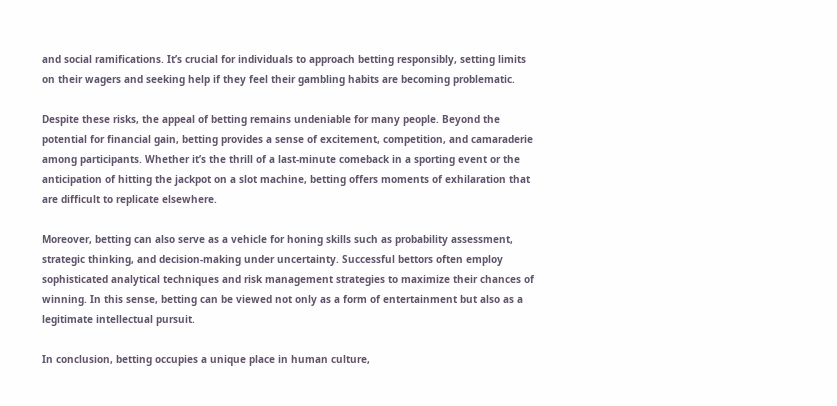and social ramifications. It’s crucial for individuals to approach betting responsibly, setting limits on their wagers and seeking help if they feel their gambling habits are becoming problematic.

Despite these risks, the appeal of betting remains undeniable for many people. Beyond the potential for financial gain, betting provides a sense of excitement, competition, and camaraderie among participants. Whether it’s the thrill of a last-minute comeback in a sporting event or the anticipation of hitting the jackpot on a slot machine, betting offers moments of exhilaration that are difficult to replicate elsewhere.

Moreover, betting can also serve as a vehicle for honing skills such as probability assessment, strategic thinking, and decision-making under uncertainty. Successful bettors often employ sophisticated analytical techniques and risk management strategies to maximize their chances of winning. In this sense, betting can be viewed not only as a form of entertainment but also as a legitimate intellectual pursuit.

In conclusion, betting occupies a unique place in human culture,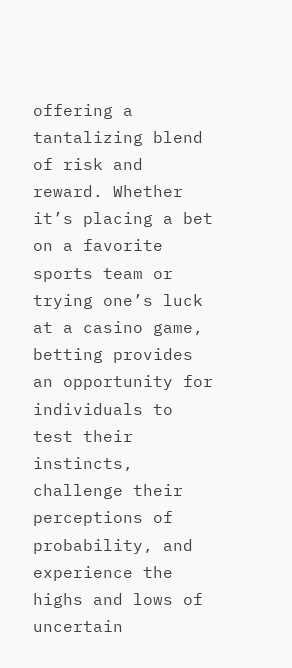offering a tantalizing blend of risk and reward. Whether it’s placing a bet on a favorite sports team or trying one’s luck at a casino game, betting provides an opportunity for individuals to test their instincts, challenge their perceptions of probability, and experience the highs and lows of uncertain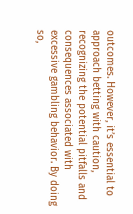outcomes. However, it’s essential to approach betting with caution, recognizing the potential pitfalls and consequences associated with excessive gambling behavior. By doing so,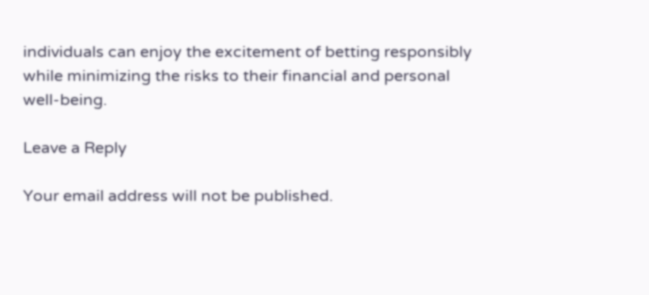individuals can enjoy the excitement of betting responsibly while minimizing the risks to their financial and personal well-being.

Leave a Reply

Your email address will not be published.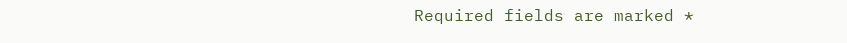Required fields are marked *